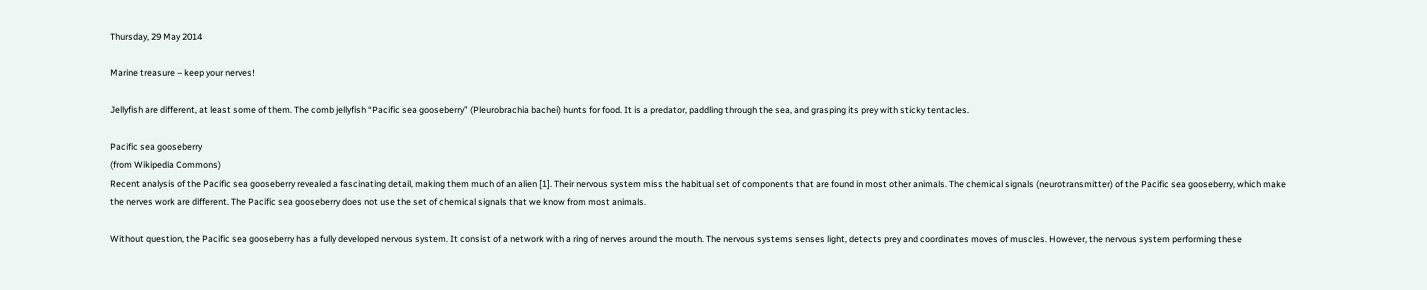Thursday, 29 May 2014

Marine treasure – keep your nerves!

Jellyfish are different, at least some of them. The comb jellyfish “Pacific sea gooseberry” (Pleurobrachia bachei) hunts for food. It is a predator, paddling through the sea, and grasping its prey with sticky tentacles.

Pacific sea gooseberry
(from Wikipedia Commons)
Recent analysis of the Pacific sea gooseberry revealed a fascinating detail, making them much of an alien [1]. Their nervous system miss the habitual set of components that are found in most other animals. The chemical signals (neurotransmitter) of the Pacific sea gooseberry, which make the nerves work are different. The Pacific sea gooseberry does not use the set of chemical signals that we know from most animals.

Without question, the Pacific sea gooseberry has a fully developed nervous system. It consist of a network with a ring of nerves around the mouth. The nervous systems senses light, detects prey and coordinates moves of muscles. However, the nervous system performing these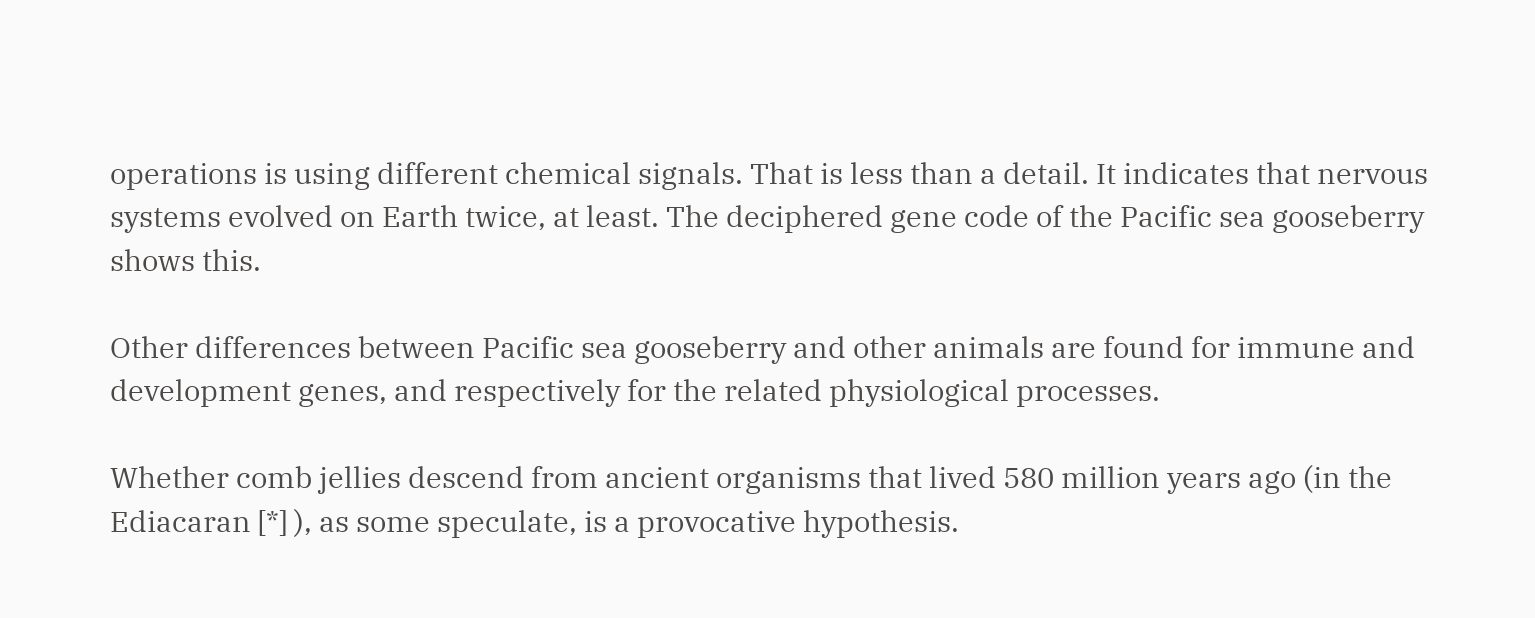operations is using different chemical signals. That is less than a detail. It indicates that nervous systems evolved on Earth twice, at least. The deciphered gene code of the Pacific sea gooseberry shows this.

Other differences between Pacific sea gooseberry and other animals are found for immune and development genes, and respectively for the related physiological processes.

Whether comb jellies descend from ancient organisms that lived 580 million years ago (in the Ediacaran [*] ), as some speculate, is a provocative hypothesis.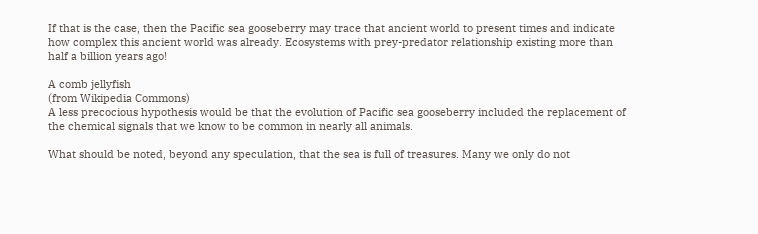If that is the case, then the Pacific sea gooseberry may trace that ancient world to present times and indicate how complex this ancient world was already. Ecosystems with prey-predator relationship existing more than half a billion years ago!

A comb jellyfish
(from Wikipedia Commons)
A less precocious hypothesis would be that the evolution of Pacific sea gooseberry included the replacement of the chemical signals that we know to be common in nearly all animals.

What should be noted, beyond any speculation, that the sea is full of treasures. Many we only do not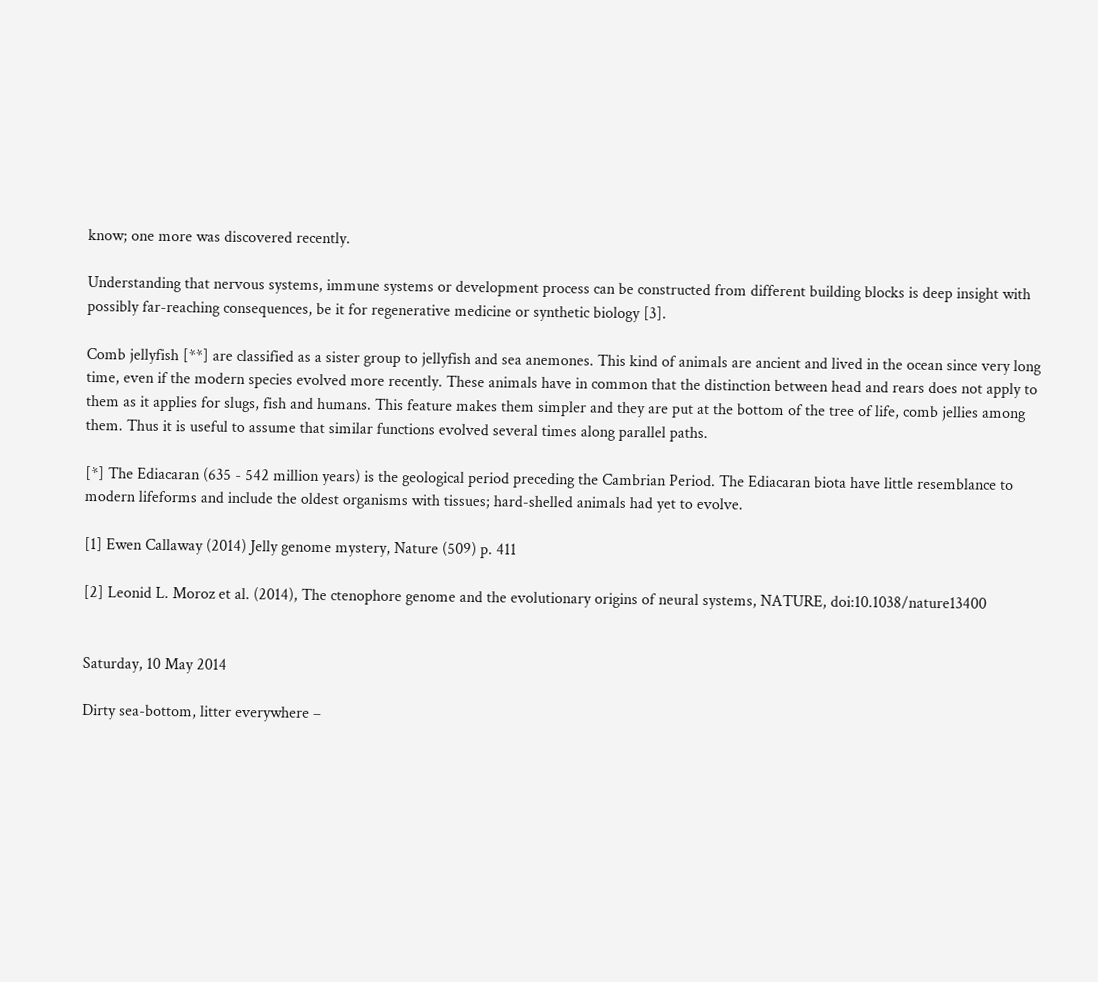know; one more was discovered recently.

Understanding that nervous systems, immune systems or development process can be constructed from different building blocks is deep insight with possibly far-reaching consequences, be it for regenerative medicine or synthetic biology [3].

Comb jellyfish [**] are classified as a sister group to jellyfish and sea anemones. This kind of animals are ancient and lived in the ocean since very long time, even if the modern species evolved more recently. These animals have in common that the distinction between head and rears does not apply to them as it applies for slugs, fish and humans. This feature makes them simpler and they are put at the bottom of the tree of life, comb jellies among them. Thus it is useful to assume that similar functions evolved several times along parallel paths.

[*] The Ediacaran (635 - 542 million years) is the geological period preceding the Cambrian Period. The Ediacaran biota have little resemblance to modern lifeforms and include the oldest organisms with tissues; hard-shelled animals had yet to evolve.

[1] Ewen Callaway (2014) Jelly genome mystery, Nature (509) p. 411

[2] Leonid L. Moroz et al. (2014), The ctenophore genome and the evolutionary origins of neural systems, NATURE, doi:10.1038/nature13400


Saturday, 10 May 2014

Dirty sea-bottom, litter everywhere –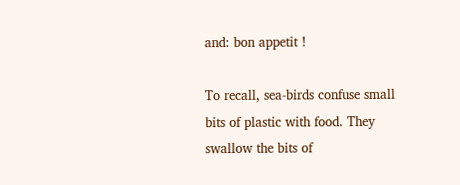and: bon appetit !

To recall, sea-birds confuse small bits of plastic with food. They swallow the bits of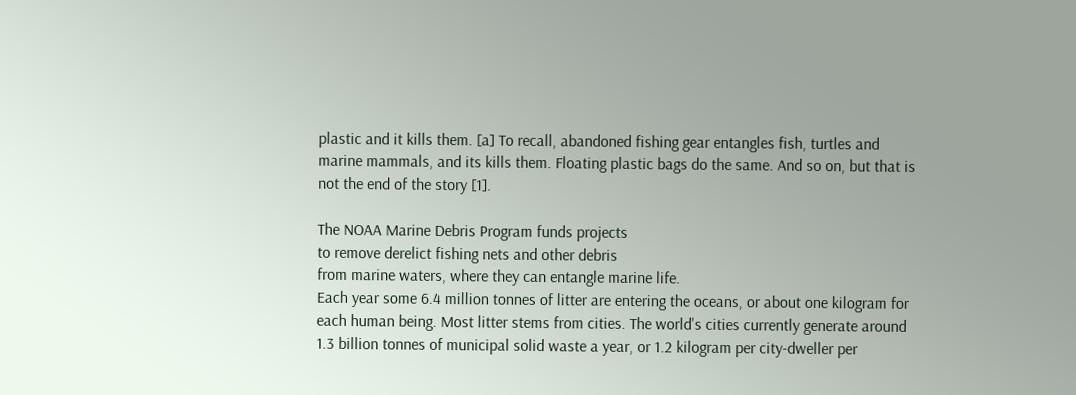plastic and it kills them. [a] To recall, abandoned fishing gear entangles fish, turtles and marine mammals, and its kills them. Floating plastic bags do the same. And so on, but that is not the end of the story [1].

The NOAA Marine Debris Program funds projects
to remove derelict fishing nets and other debris
from marine waters, where they can entangle marine life.
Each year some 6.4 million tonnes of litter are entering the oceans, or about one kilogram for each human being. Most litter stems from cities. The world's cities currently generate around 1.3 billion tonnes of municipal solid waste a year, or 1.2 kilogram per city-dweller per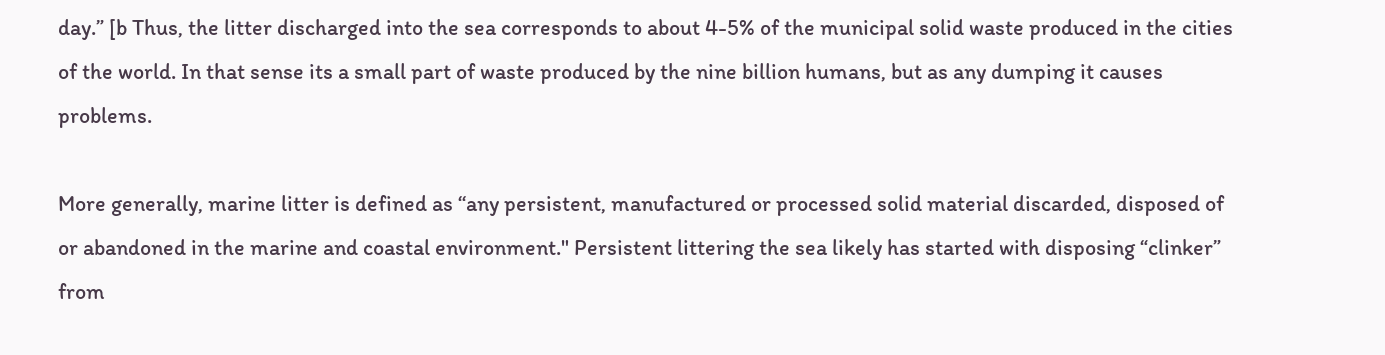day.” [b Thus, the litter discharged into the sea corresponds to about 4-5% of the municipal solid waste produced in the cities of the world. In that sense its a small part of waste produced by the nine billion humans, but as any dumping it causes problems.

More generally, marine litter is defined as ‘‘any persistent, manufactured or processed solid material discarded, disposed of or abandoned in the marine and coastal environment." Persistent littering the sea likely has started with disposing “clinker” from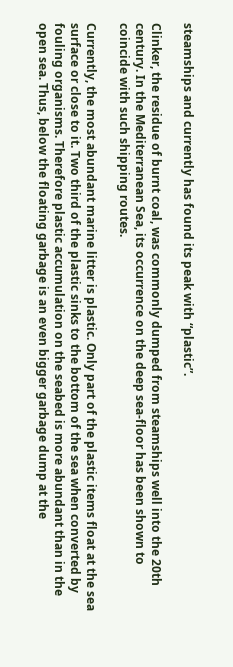steamships and currently has found its peak with “plastic”.

Clinker, the residue of burnt coal, was commonly dumped from steamships well into the 20th century. In the Mediterranean Sea, its occurrence on the deep sea-floor has been shown to coincide with such shipping routes.

Currently, the most abundant marine litter is plastic. Only part of the plastic items float at the sea surface or close to it. Two third of the plastic sinks to the bottom of the sea when converted by fouling organisms. Therefore plastic accumulation on the seabed is more abundant than in the open sea. Thus, below the floating garbage is an even bigger garbage dump at the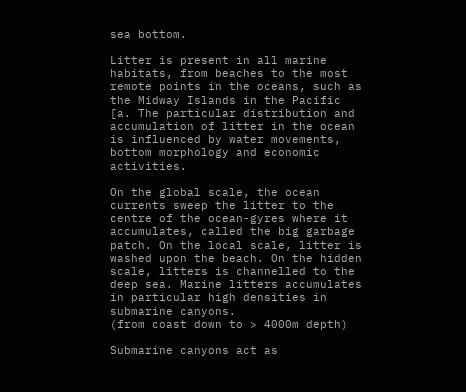sea bottom.

Litter is present in all marine habitats, from beaches to the most remote points in the oceans, such as the Midway Islands in the Pacific [a. The particular distribution and accumulation of litter in the ocean is influenced by water movements, bottom morphology and economic activities.

On the global scale, the ocean currents sweep the litter to the centre of the ocean-gyres where it accumulates, called the big garbage patch. On the local scale, litter is washed upon the beach. On the hidden scale, litters is channelled to the deep sea. Marine litters accumulates in particular high densities in submarine canyons.
(from coast down to > 4000m depth)

Submarine canyons act as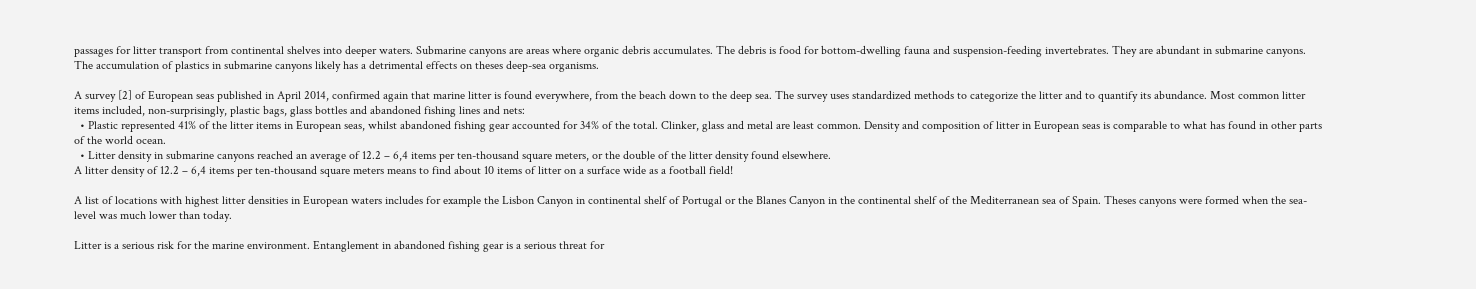passages for litter transport from continental shelves into deeper waters. Submarine canyons are areas where organic debris accumulates. The debris is food for bottom-dwelling fauna and suspension-feeding invertebrates. They are abundant in submarine canyons. The accumulation of plastics in submarine canyons likely has a detrimental effects on theses deep-sea organisms.

A survey [2] of European seas published in April 2014, confirmed again that marine litter is found everywhere, from the beach down to the deep sea. The survey uses standardized methods to categorize the litter and to quantify its abundance. Most common litter items included, non-surprisingly, plastic bags, glass bottles and abandoned fishing lines and nets:
  • Plastic represented 41% of the litter items in European seas, whilst abandoned fishing gear accounted for 34% of the total. Clinker, glass and metal are least common. Density and composition of litter in European seas is comparable to what has found in other parts of the world ocean.
  • Litter density in submarine canyons reached an average of 12.2 – 6,4 items per ten-thousand square meters, or the double of the litter density found elsewhere.
A litter density of 12.2 – 6,4 items per ten-thousand square meters means to find about 10 items of litter on a surface wide as a football field!

A list of locations with highest litter densities in European waters includes for example the Lisbon Canyon in continental shelf of Portugal or the Blanes Canyon in the continental shelf of the Mediterranean sea of Spain. Theses canyons were formed when the sea-level was much lower than today.

Litter is a serious risk for the marine environment. Entanglement in abandoned fishing gear is a serious threat for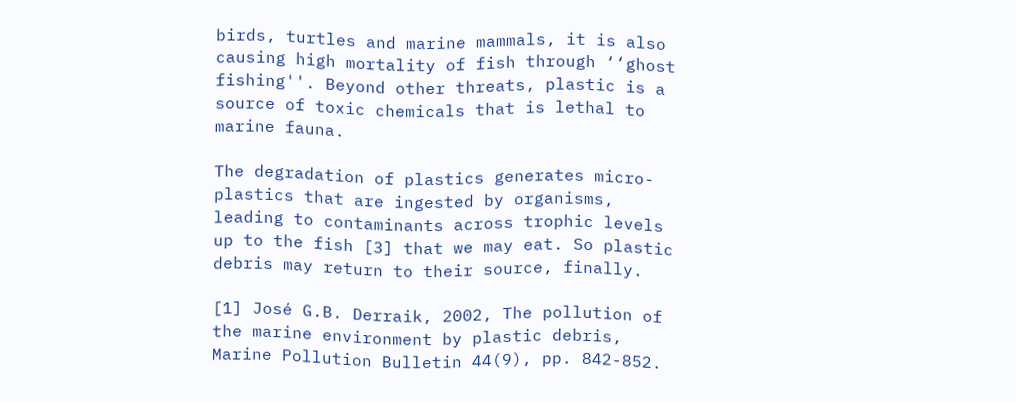birds, turtles and marine mammals, it is also causing high mortality of fish through ‘‘ghost fishing''. Beyond other threats, plastic is a source of toxic chemicals that is lethal to marine fauna.

The degradation of plastics generates micro-plastics that are ingested by organisms, leading to contaminants across trophic levels up to the fish [3] that we may eat. So plastic debris may return to their source, finally.

[1] José G.B. Derraik, 2002, The pollution of the marine environment by plastic debris, Marine Pollution Bulletin 44(9), pp. 842-852.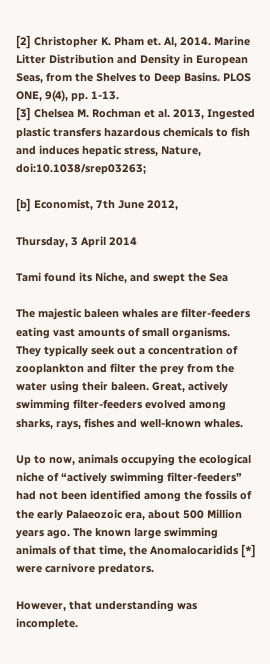[2] Christopher K. Pham et. Al, 2014. Marine Litter Distribution and Density in European Seas, from the Shelves to Deep Basins. PLOS ONE, 9(4), pp. 1-13.
[3] Chelsea M. Rochman et al. 2013, Ingested plastic transfers hazardous chemicals to fish and induces hepatic stress, Nature, doi:10.1038/srep03263;

[b] Economist, 7th June 2012,

Thursday, 3 April 2014

Tami found its Niche, and swept the Sea

The majestic baleen whales are filter-feeders eating vast amounts of small organisms. They typically seek out a concentration of zooplankton and filter the prey from the water using their baleen. Great, actively swimming filter-feeders evolved among sharks, rays, fishes and well-known whales.

Up to now, animals occupying the ecological niche of “actively swimming filter-feeders” had not been identified among the fossils of the early Palaeozoic era, about 500 Million years ago. The known large swimming animals of that time, the Anomalocaridids [*] were carnivore predators.

However, that understanding was incomplete.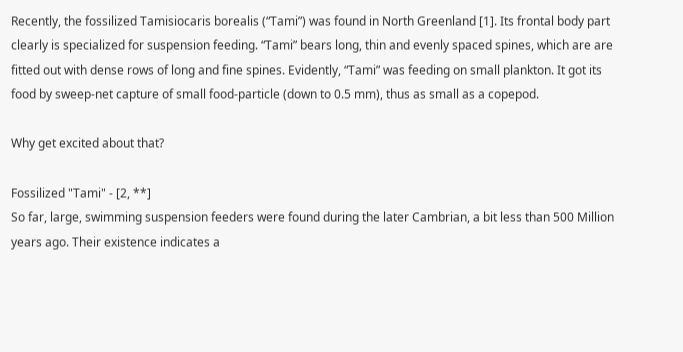Recently, the fossilized Tamisiocaris borealis (“Tami”) was found in North Greenland [1]. Its frontal body part clearly is specialized for suspension feeding. “Tami” bears long, thin and evenly spaced spines, which are are fitted out with dense rows of long and fine spines. Evidently, “Tami” was feeding on small plankton. It got its food by sweep-net capture of small food-particle (down to 0.5 mm), thus as small as a copepod.

Why get excited about that?

Fossilized "Tami" - [2, **]
So far, large, swimming suspension feeders were found during the later Cambrian, a bit less than 500 Million years ago. Their existence indicates a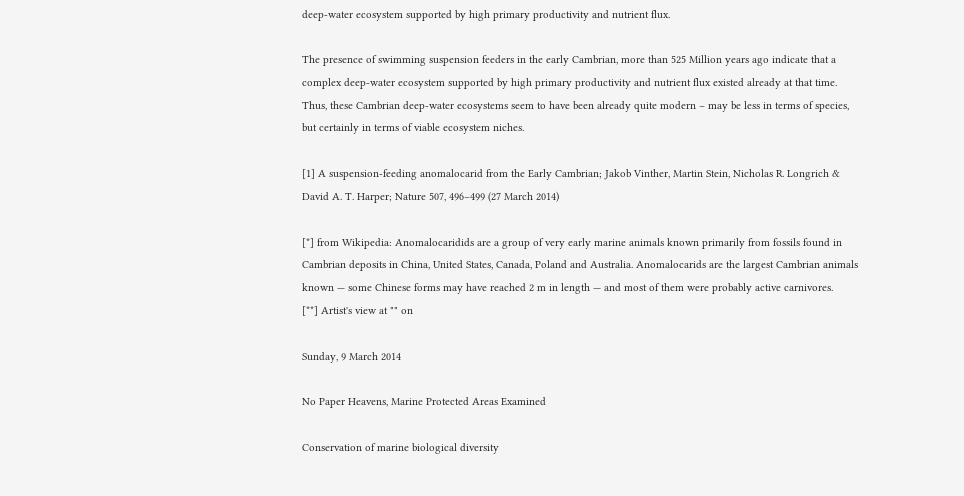deep-water ecosystem supported by high primary productivity and nutrient flux.

The presence of swimming suspension feeders in the early Cambrian, more than 525 Million years ago indicate that a complex deep-water ecosystem supported by high primary productivity and nutrient flux existed already at that time. Thus, these Cambrian deep-water ecosystems seem to have been already quite modern – may be less in terms of species, but certainly in terms of viable ecosystem niches.

[1] A suspension-feeding anomalocarid from the Early Cambrian; Jakob Vinther, Martin Stein, Nicholas R. Longrich & David A. T. Harper; Nature 507, 496–499 (27 March 2014)

[*] from Wikipedia: Anomalocaridids are a group of very early marine animals known primarily from fossils found in Cambrian deposits in China, United States, Canada, Poland and Australia. Anomalocarids are the largest Cambrian animals known — some Chinese forms may have reached 2 m in length — and most of them were probably active carnivores.
[**] Artist's view at "" on

Sunday, 9 March 2014

No Paper Heavens, Marine Protected Areas Examined

Conservation of marine biological diversity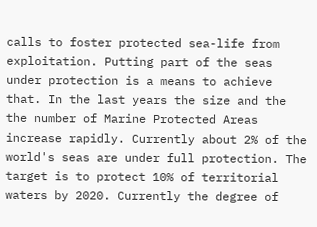calls to foster protected sea-life from exploitation. Putting part of the seas under protection is a means to achieve that. In the last years the size and the the number of Marine Protected Areas increase rapidly. Currently about 2% of the world's seas are under full protection. The target is to protect 10% of territorial waters by 2020. Currently the degree of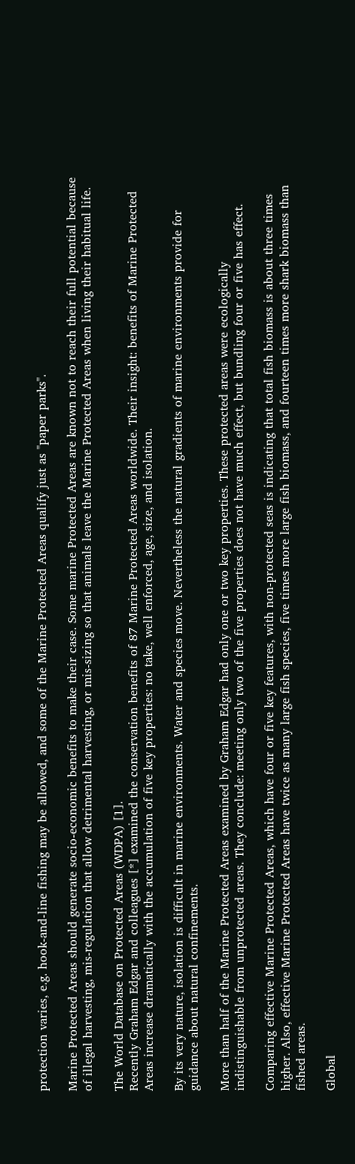protection varies, e.g. hook-and-line fishing may be allowed, and some of the Marine Protected Areas qualify just as "paper parks".

Marine Protected Areas should generate socio-economic benefits to make their case. Some marine Protected Areas are known not to reach their full potential because of illegal harvesting, mis-regulation that allow detrimental harvesting, or mis-sizing so that animals leave the Marine Protected Areas when living their habitual life.

The World Database on Protected Areas (WDPA) [1].
Recently Graham Edgar and colleagues [*] examined the conservation benefits of 87 Marine Protected Areas worldwide. Their insight: benefits of Marine Protected Areas increase dramatically with the accumulation of five key properties: no take, well enforced, age, size, and isolation.

By its very nature, isolation is difficult in marine environments. Water and species move. Nevertheless the natural gradients of marine environments provide for guidance about natural confinements.

More than half of the Marine Protected Areas examined by Graham Edgar had only one or two key properties. These protected areas were ecologically indistinguishable from unprotected areas. They conclude: meeting only two of the five properties does not have much effect, but bundling four or five has effect.

Comparing effective Marine Protected Areas, which have four or five key features, with non-protected seas is indicating that total fish biomass is about three times higher. Also, effective Marine Protected Areas have twice as many large fish species, five times more large fish biomass, and fourteen times more shark biomass than fished areas.

Global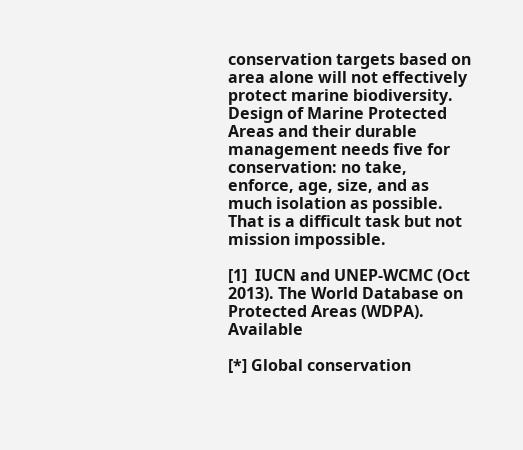conservation targets based on area alone will not effectively protect marine biodiversity. Design of Marine Protected Areas and their durable management needs five for conservation: no take, enforce, age, size, and as much isolation as possible. That is a difficult task but not mission impossible.

[1]  IUCN and UNEP-WCMC (Oct 2013). The World Database on Protected Areas (WDPA). Available

[*] Global conservation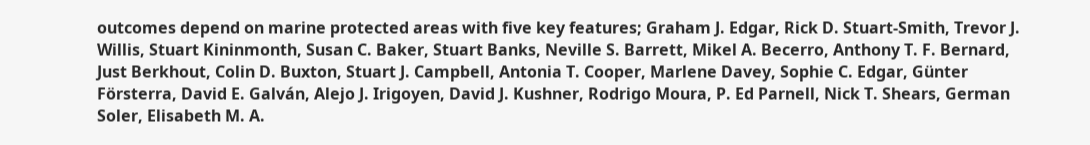outcomes depend on marine protected areas with five key features; Graham J. Edgar, Rick D. Stuart-Smith, Trevor J. Willis, Stuart Kininmonth, Susan C. Baker, Stuart Banks, Neville S. Barrett, Mikel A. Becerro, Anthony T. F. Bernard, Just Berkhout, Colin D. Buxton, Stuart J. Campbell, Antonia T. Cooper, Marlene Davey, Sophie C. Edgar, Günter Försterra, David E. Galván, Alejo J. Irigoyen, David J. Kushner, Rodrigo Moura, P. Ed Parnell, Nick T. Shears, German Soler, Elisabeth M. A.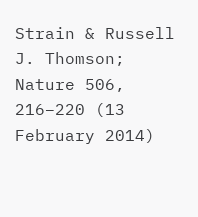Strain & Russell J. Thomson; Nature 506, 216–220 (13 February 2014)